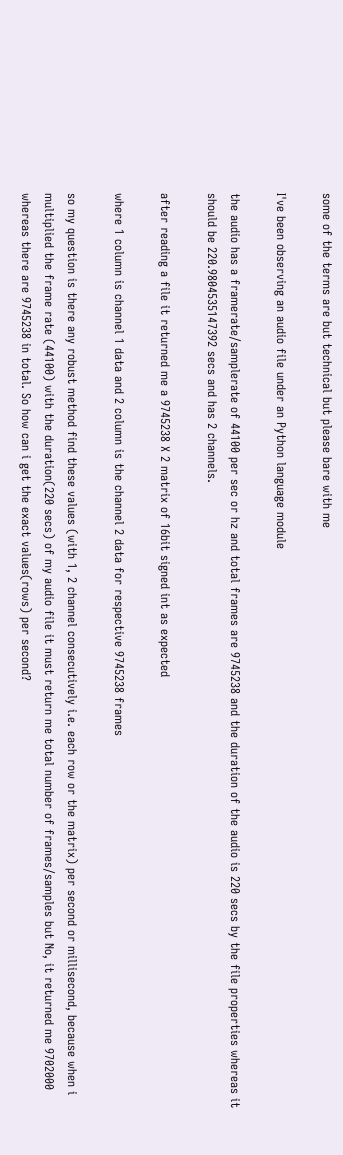some of the terms are but technical but please bare with me

I've been observing an audio file under an Python language module

the audio has a framerate/samplerate of 44100 per sec or hz and total frames are 9745238 and the duration of the audio is 220 secs by the file properties whereas it should be 220.9804535147392 secs and has 2 channels.

after reading a file it returned me a 9745238 X 2 matrix of 16bit signed int as expected

where 1 column is channel 1 data and 2 column is the channel 2 data for respective 9745238 frames

so my question is there any robust method find these values (with 1, 2 channel consecutively i.e. each row or the matrix) per second or millisecond, because when i multiplied the frame rate (44100) with the duration(220 secs) of my audio file it must return me total number of frames/samples but No, it returned me 9702000 whereas there are 9745238 in total. So how can i get the exact values(rows) per second?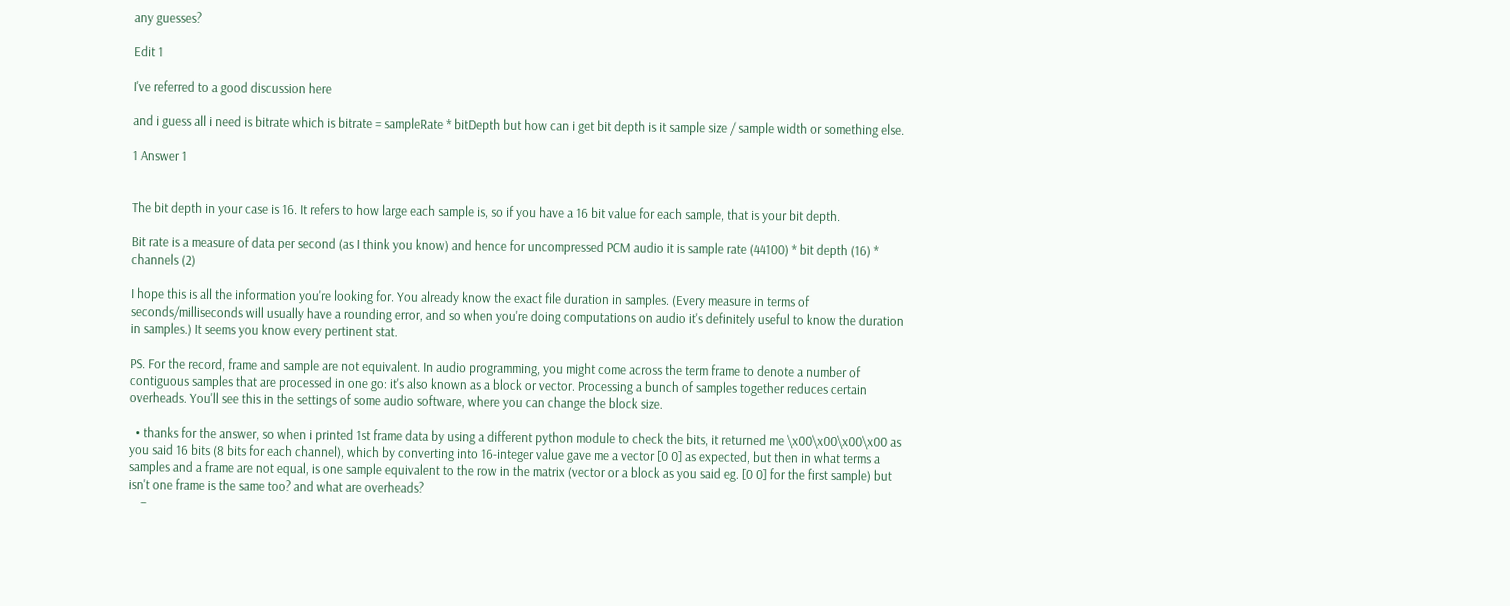any guesses?

Edit 1

I've referred to a good discussion here

and i guess all i need is bitrate which is bitrate = sampleRate * bitDepth but how can i get bit depth is it sample size / sample width or something else.

1 Answer 1


The bit depth in your case is 16. It refers to how large each sample is, so if you have a 16 bit value for each sample, that is your bit depth.

Bit rate is a measure of data per second (as I think you know) and hence for uncompressed PCM audio it is sample rate (44100) * bit depth (16) * channels (2)

I hope this is all the information you're looking for. You already know the exact file duration in samples. (Every measure in terms of seconds/milliseconds will usually have a rounding error, and so when you're doing computations on audio it's definitely useful to know the duration in samples.) It seems you know every pertinent stat.

PS. For the record, frame and sample are not equivalent. In audio programming, you might come across the term frame to denote a number of contiguous samples that are processed in one go: it's also known as a block or vector. Processing a bunch of samples together reduces certain overheads. You'll see this in the settings of some audio software, where you can change the block size.

  • thanks for the answer, so when i printed 1st frame data by using a different python module to check the bits, it returned me \x00\x00\x00\x00 as you said 16 bits (8 bits for each channel), which by converting into 16-integer value gave me a vector [0 0] as expected, but then in what terms a samples and a frame are not equal, is one sample equivalent to the row in the matrix (vector or a block as you said eg. [0 0] for the first sample) but isn't one frame is the same too? and what are overheads?
    –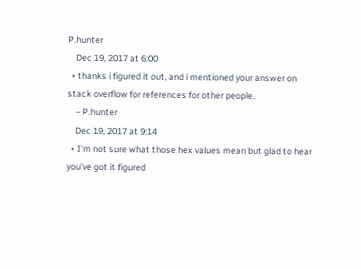P.hunter
    Dec 19, 2017 at 6:00
  • thanks i figured it out, and i mentioned your answer on stack overflow for references for other people.
    – P.hunter
    Dec 19, 2017 at 9:14
  • I'm not sure what those hex values mean but glad to hear you've got it figured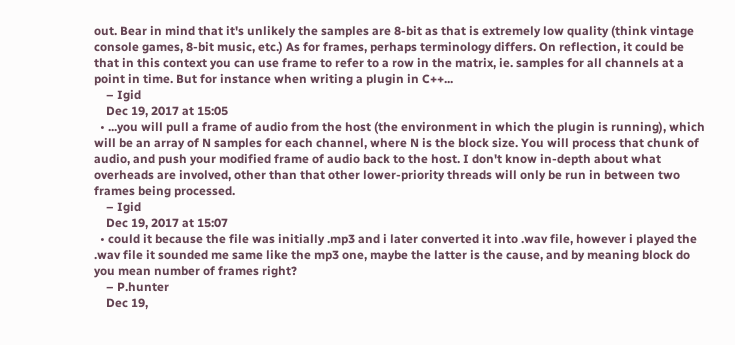out. Bear in mind that it's unlikely the samples are 8-bit as that is extremely low quality (think vintage console games, 8-bit music, etc.) As for frames, perhaps terminology differs. On reflection, it could be that in this context you can use frame to refer to a row in the matrix, ie. samples for all channels at a point in time. But for instance when writing a plugin in C++...
    – Igid
    Dec 19, 2017 at 15:05
  • ...you will pull a frame of audio from the host (the environment in which the plugin is running), which will be an array of N samples for each channel, where N is the block size. You will process that chunk of audio, and push your modified frame of audio back to the host. I don't know in-depth about what overheads are involved, other than that other lower-priority threads will only be run in between two frames being processed.
    – Igid
    Dec 19, 2017 at 15:07
  • could it because the file was initially .mp3 and i later converted it into .wav file, however i played the .wav file it sounded me same like the mp3 one, maybe the latter is the cause, and by meaning block do you mean number of frames right?
    – P.hunter
    Dec 19,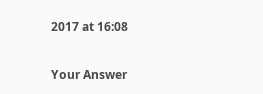2017 at 16:08

Your Answer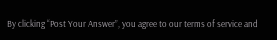By clicking “Post Your Answer”, you agree to our terms of service and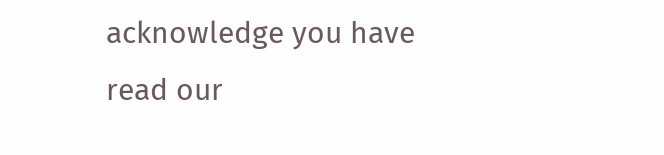acknowledge you have read our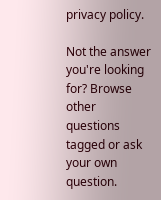privacy policy.

Not the answer you're looking for? Browse other questions tagged or ask your own question.